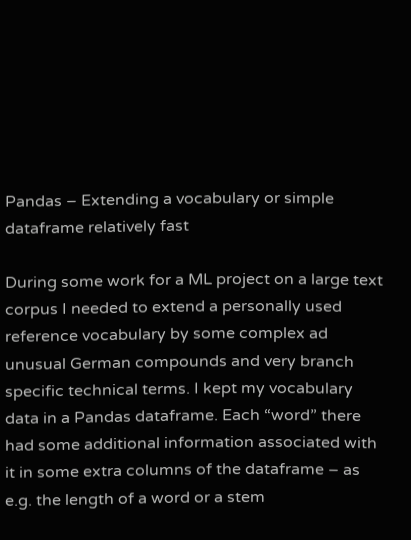Pandas – Extending a vocabulary or simple dataframe relatively fast

During some work for a ML project on a large text corpus I needed to extend a personally used reference vocabulary by some complex ad unusual German compounds and very branch specific technical terms. I kept my vocabulary data in a Pandas dataframe. Each “word” there had some additional information associated with it in some extra columns of the dataframe – as e.g. the length of a word or a stem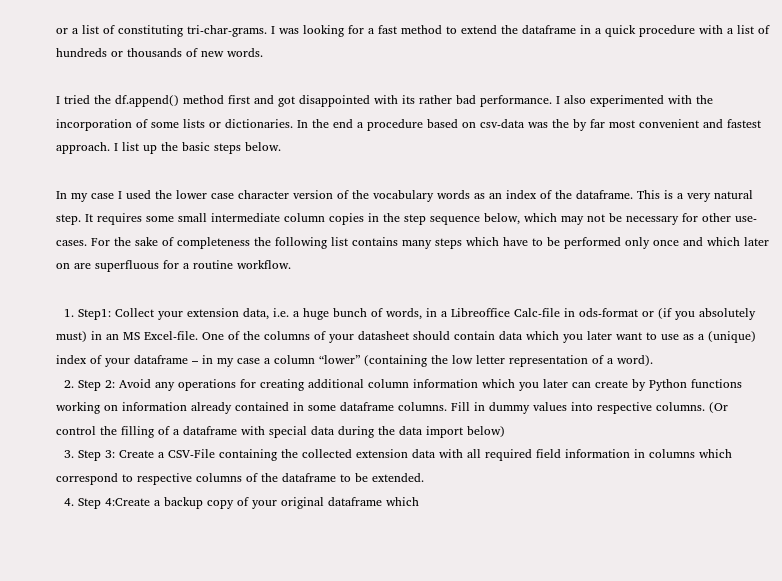or a list of constituting tri-char-grams. I was looking for a fast method to extend the dataframe in a quick procedure with a list of hundreds or thousands of new words.

I tried the df.append() method first and got disappointed with its rather bad performance. I also experimented with the incorporation of some lists or dictionaries. In the end a procedure based on csv-data was the by far most convenient and fastest approach. I list up the basic steps below.

In my case I used the lower case character version of the vocabulary words as an index of the dataframe. This is a very natural step. It requires some small intermediate column copies in the step sequence below, which may not be necessary for other use-cases. For the sake of completeness the following list contains many steps which have to be performed only once and which later on are superfluous for a routine workflow.

  1. Step1: Collect your extension data, i.e. a huge bunch of words, in a Libreoffice Calc-file in ods-format or (if you absolutely must) in an MS Excel-file. One of the columns of your datasheet should contain data which you later want to use as a (unique) index of your dataframe – in my case a column “lower” (containing the low letter representation of a word).
  2. Step 2: Avoid any operations for creating additional column information which you later can create by Python functions working on information already contained in some dataframe columns. Fill in dummy values into respective columns. (Or control the filling of a dataframe with special data during the data import below)
  3. Step 3: Create a CSV-File containing the collected extension data with all required field information in columns which correspond to respective columns of the dataframe to be extended.
  4. Step 4:Create a backup copy of your original dataframe which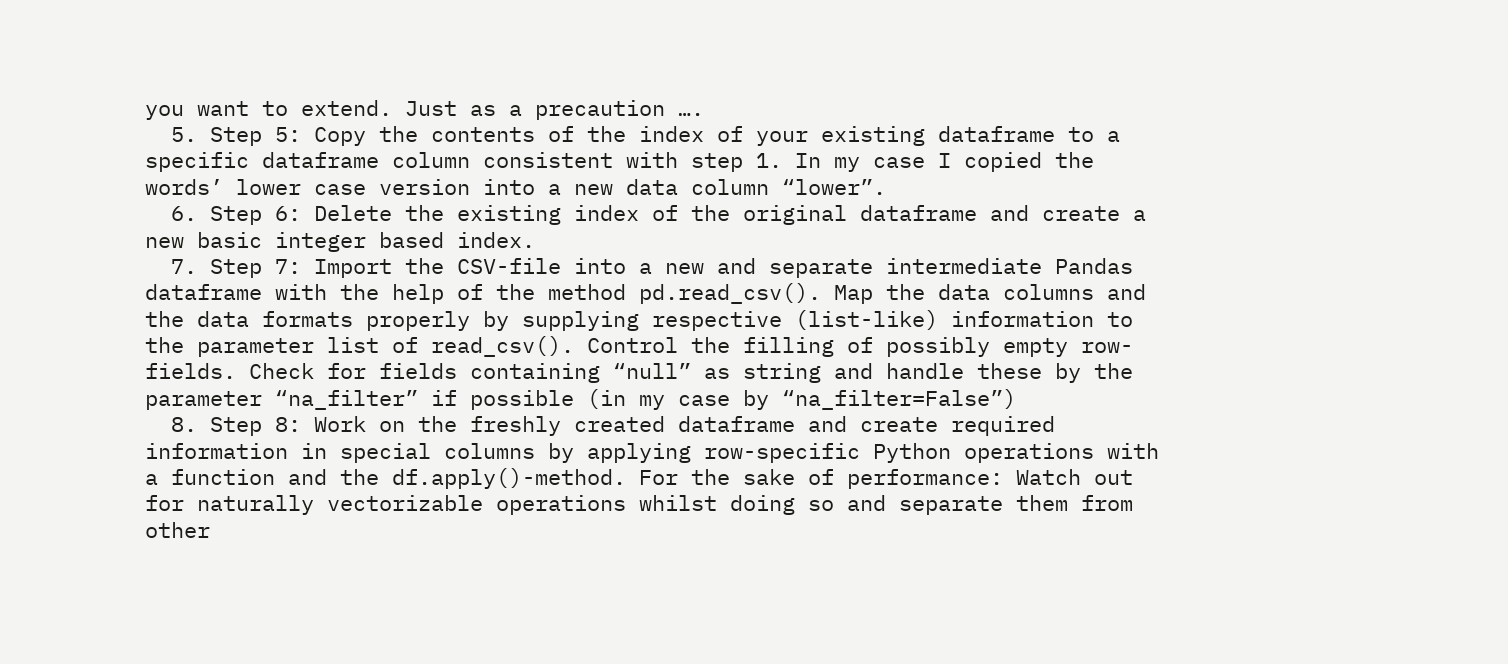you want to extend. Just as a precaution ….
  5. Step 5: Copy the contents of the index of your existing dataframe to a specific dataframe column consistent with step 1. In my case I copied the words’ lower case version into a new data column “lower”.
  6. Step 6: Delete the existing index of the original dataframe and create a new basic integer based index.
  7. Step 7: Import the CSV-file into a new and separate intermediate Pandas dataframe with the help of the method pd.read_csv(). Map the data columns and the data formats properly by supplying respective (list-like) information to the parameter list of read_csv(). Control the filling of possibly empty row-fields. Check for fields containing “null” as string and handle these by the parameter “na_filter” if possible (in my case by “na_filter=False”)
  8. Step 8: Work on the freshly created dataframe and create required information in special columns by applying row-specific Python operations with a function and the df.apply()-method. For the sake of performance: Watch out for naturally vectorizable operations whilst doing so and separate them from other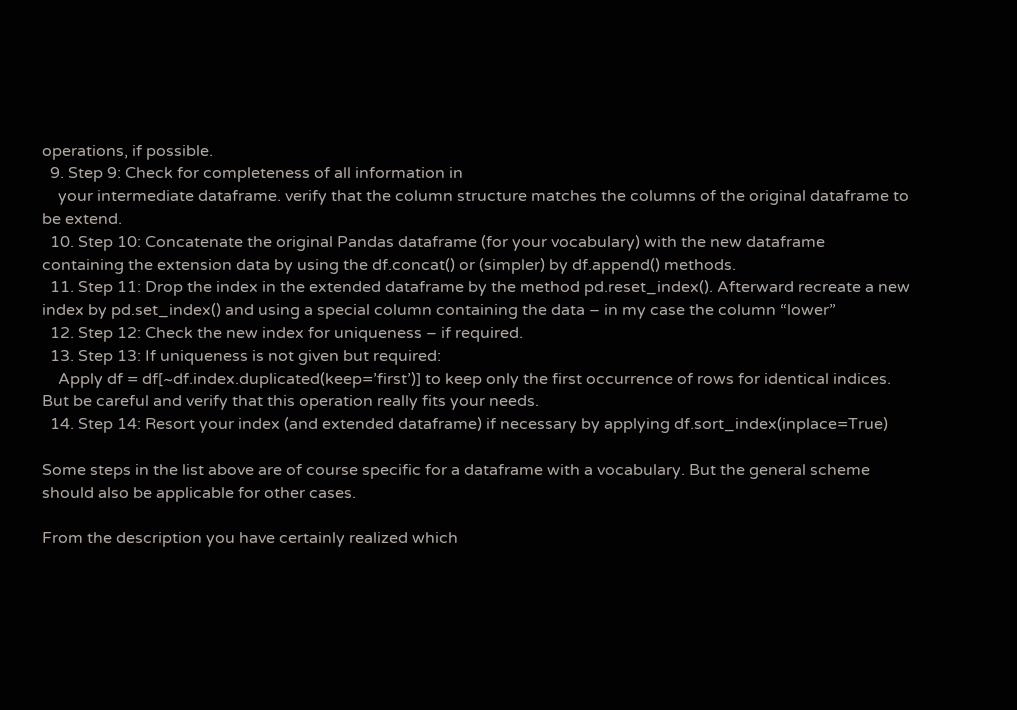operations, if possible.
  9. Step 9: Check for completeness of all information in
    your intermediate dataframe. verify that the column structure matches the columns of the original dataframe to be extend.
  10. Step 10: Concatenate the original Pandas dataframe (for your vocabulary) with the new dataframe containing the extension data by using the df.concat() or (simpler) by df.append() methods.
  11. Step 11: Drop the index in the extended dataframe by the method pd.reset_index(). Afterward recreate a new index by pd.set_index() and using a special column containing the data – in my case the column “lower”
  12. Step 12: Check the new index for uniqueness – if required.
  13. Step 13: If uniqueness is not given but required:
    Apply df = df[~df.index.duplicated(keep=’first’)] to keep only the first occurrence of rows for identical indices. But be careful and verify that this operation really fits your needs.
  14. Step 14: Resort your index (and extended dataframe) if necessary by applying df.sort_index(inplace=True)

Some steps in the list above are of course specific for a dataframe with a vocabulary. But the general scheme should also be applicable for other cases.

From the description you have certainly realized which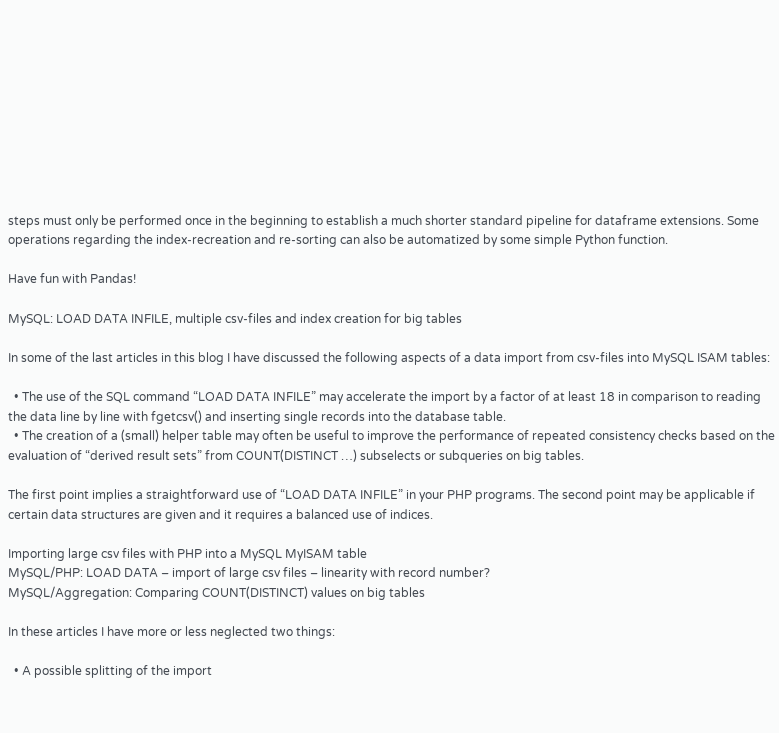steps must only be performed once in the beginning to establish a much shorter standard pipeline for dataframe extensions. Some operations regarding the index-recreation and re-sorting can also be automatized by some simple Python function.

Have fun with Pandas!

MySQL: LOAD DATA INFILE, multiple csv-files and index creation for big tables

In some of the last articles in this blog I have discussed the following aspects of a data import from csv-files into MySQL ISAM tables:

  • The use of the SQL command “LOAD DATA INFILE” may accelerate the import by a factor of at least 18 in comparison to reading the data line by line with fgetcsv() and inserting single records into the database table.
  • The creation of a (small) helper table may often be useful to improve the performance of repeated consistency checks based on the evaluation of “derived result sets” from COUNT(DISTINCT …) subselects or subqueries on big tables.

The first point implies a straightforward use of “LOAD DATA INFILE” in your PHP programs. The second point may be applicable if certain data structures are given and it requires a balanced use of indices.

Importing large csv files with PHP into a MySQL MyISAM table
MySQL/PHP: LOAD DATA – import of large csv files – linearity with record number?
MySQL/Aggregation: Comparing COUNT(DISTINCT) values on big tables

In these articles I have more or less neglected two things:

  • A possible splitting of the import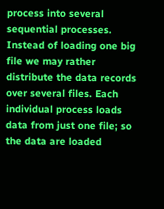process into several sequential processes. Instead of loading one big file we may rather distribute the data records over several files. Each individual process loads data from just one file; so the data are loaded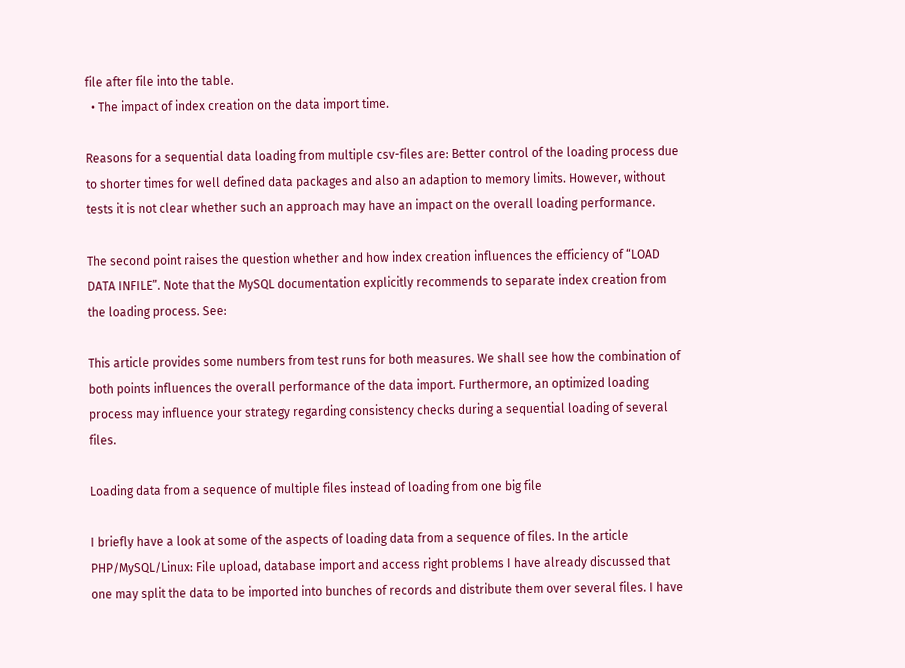file after file into the table.
  • The impact of index creation on the data import time.

Reasons for a sequential data loading from multiple csv-files are: Better control of the loading process due to shorter times for well defined data packages and also an adaption to memory limits. However, without tests it is not clear whether such an approach may have an impact on the overall loading performance.

The second point raises the question whether and how index creation influences the efficiency of “LOAD DATA INFILE”. Note that the MySQL documentation explicitly recommends to separate index creation from the loading process. See:

This article provides some numbers from test runs for both measures. We shall see how the combination of both points influences the overall performance of the data import. Furthermore, an optimized loading process may influence your strategy regarding consistency checks during a sequential loading of several files.

Loading data from a sequence of multiple files instead of loading from one big file

I briefly have a look at some of the aspects of loading data from a sequence of files. In the article PHP/MySQL/Linux: File upload, database import and access right problems I have already discussed that one may split the data to be imported into bunches of records and distribute them over several files. I have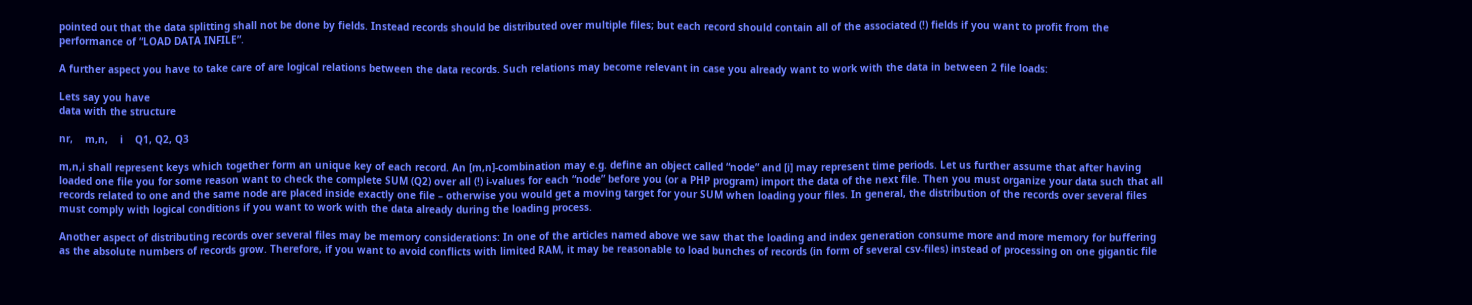pointed out that the data splitting shall not be done by fields. Instead records should be distributed over multiple files; but each record should contain all of the associated (!) fields if you want to profit from the performance of “LOAD DATA INFILE”.

A further aspect you have to take care of are logical relations between the data records. Such relations may become relevant in case you already want to work with the data in between 2 file loads:

Lets say you have
data with the structure

nr,    m,n,    i    Q1, Q2, Q3

m,n,i shall represent keys which together form an unique key of each record. An [m,n]-combination may e.g. define an object called “node” and [i] may represent time periods. Let us further assume that after having loaded one file you for some reason want to check the complete SUM (Q2) over all (!) i-values for each “node” before you (or a PHP program) import the data of the next file. Then you must organize your data such that all records related to one and the same node are placed inside exactly one file – otherwise you would get a moving target for your SUM when loading your files. In general, the distribution of the records over several files must comply with logical conditions if you want to work with the data already during the loading process.

Another aspect of distributing records over several files may be memory considerations: In one of the articles named above we saw that the loading and index generation consume more and more memory for buffering as the absolute numbers of records grow. Therefore, if you want to avoid conflicts with limited RAM, it may be reasonable to load bunches of records (in form of several csv-files) instead of processing on one gigantic file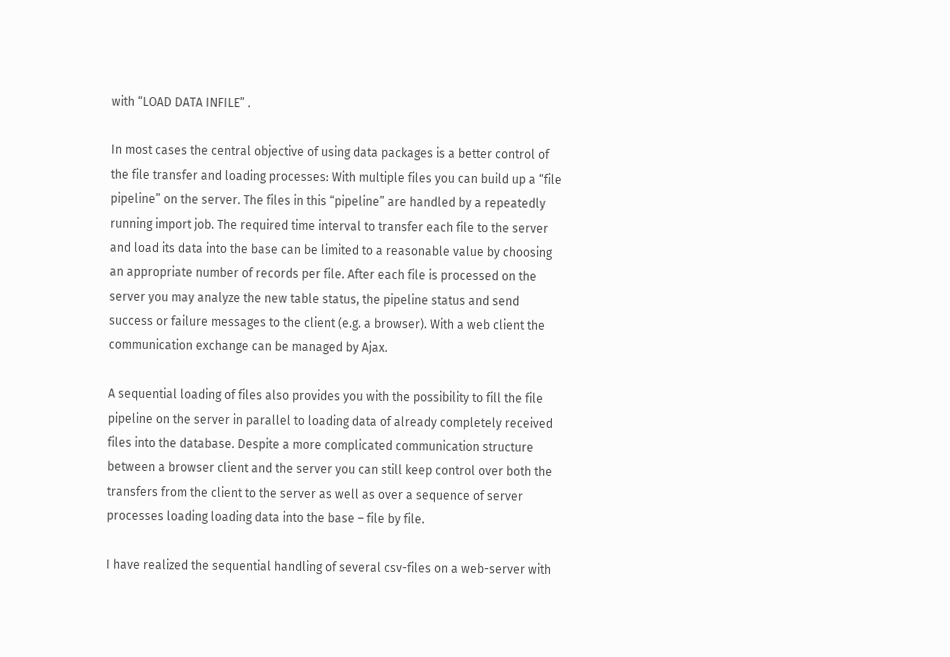with “LOAD DATA INFILE” .

In most cases the central objective of using data packages is a better control of the file transfer and loading processes: With multiple files you can build up a “file pipeline” on the server. The files in this “pipeline” are handled by a repeatedly running import job. The required time interval to transfer each file to the server and load its data into the base can be limited to a reasonable value by choosing an appropriate number of records per file. After each file is processed on the server you may analyze the new table status, the pipeline status and send success or failure messages to the client (e.g. a browser). With a web client the communication exchange can be managed by Ajax.

A sequential loading of files also provides you with the possibility to fill the file pipeline on the server in parallel to loading data of already completely received files into the database. Despite a more complicated communication structure between a browser client and the server you can still keep control over both the transfers from the client to the server as well as over a sequence of server processes loading loading data into the base – file by file.

I have realized the sequential handling of several csv-files on a web-server with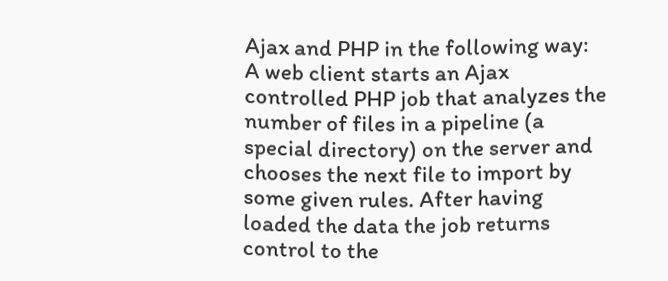Ajax and PHP in the following way:
A web client starts an Ajax controlled PHP job that analyzes the number of files in a pipeline (a special directory) on the server and chooses the next file to import by some given rules. After having loaded the data the job returns control to the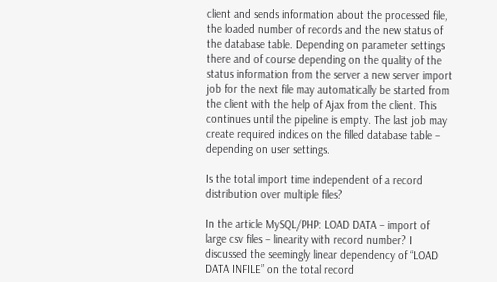client and sends information about the processed file, the loaded number of records and the new status of the database table. Depending on parameter settings there and of course depending on the quality of the status information from the server a new server import job for the next file may automatically be started from the client with the help of Ajax from the client. This continues until the pipeline is empty. The last job may create required indices on the filled database table – depending on user settings.

Is the total import time independent of a record distribution over multiple files?

In the article MySQL/PHP: LOAD DATA – import of large csv files – linearity with record number? I discussed the seemingly linear dependency of “LOAD DATA INFILE” on the total record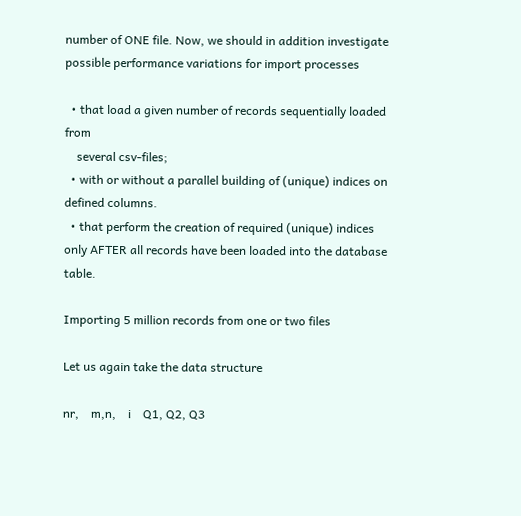number of ONE file. Now, we should in addition investigate possible performance variations for import processes

  • that load a given number of records sequentially loaded from
    several csv-files;
  • with or without a parallel building of (unique) indices on defined columns.
  • that perform the creation of required (unique) indices only AFTER all records have been loaded into the database table.

Importing 5 million records from one or two files

Let us again take the data structure

nr,    m,n,    i    Q1, Q2, Q3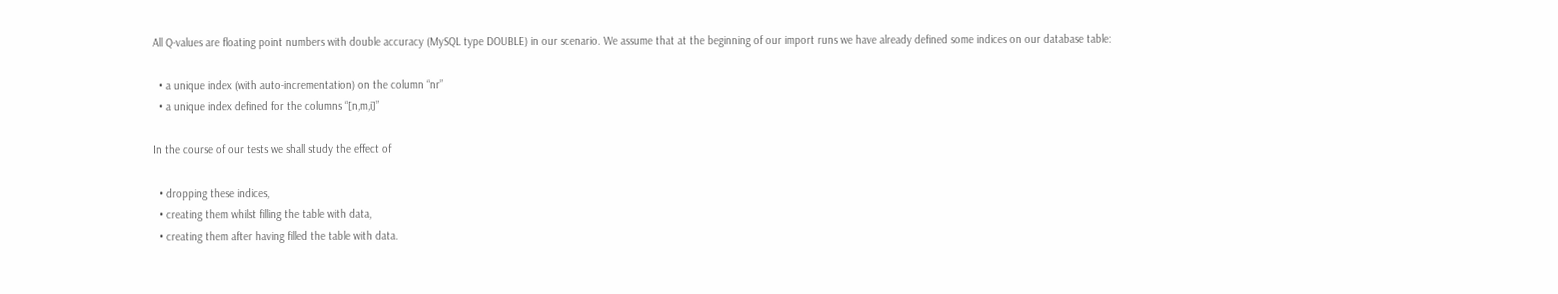All Q-values are floating point numbers with double accuracy (MySQL type DOUBLE) in our scenario. We assume that at the beginning of our import runs we have already defined some indices on our database table:

  • a unique index (with auto-incrementation) on the column “nr”
  • a unique index defined for the columns “[n,m,i]”

In the course of our tests we shall study the effect of

  • dropping these indices,
  • creating them whilst filling the table with data,
  • creating them after having filled the table with data.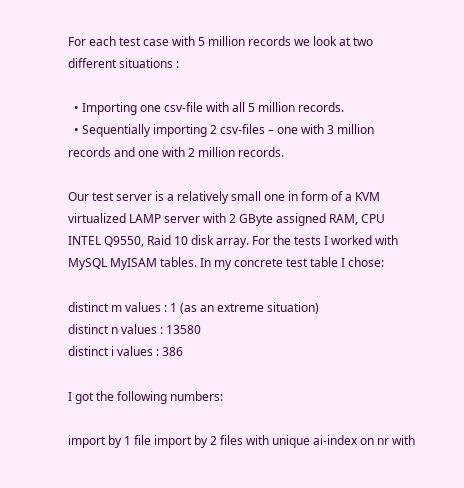For each test case with 5 million records we look at two different situations :

  • Importing one csv-file with all 5 million records.
  • Sequentially importing 2 csv-files – one with 3 million records and one with 2 million records.

Our test server is a relatively small one in form of a KVM virtualized LAMP server with 2 GByte assigned RAM, CPU INTEL Q9550, Raid 10 disk array. For the tests I worked with MySQL MyISAM tables. In my concrete test table I chose:

distinct m values : 1 (as an extreme situation)
distinct n values : 13580
distinct i values : 386

I got the following numbers:

import by 1 file import by 2 files with unique ai-index on nr with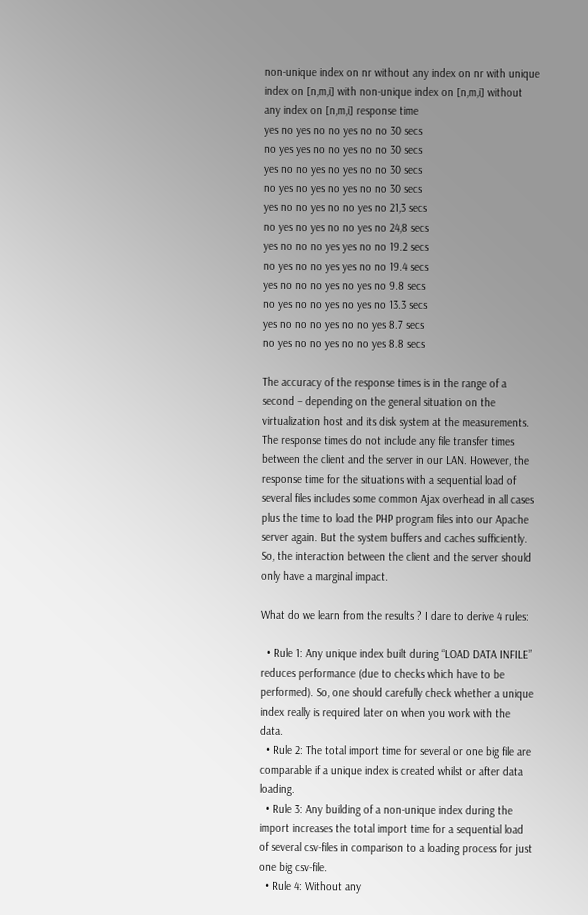non-unique index on nr without any index on nr with unique index on [n,m,i] with non-unique index on [n,m,i] without any index on [n,m,i] response time
yes no yes no no yes no no 30 secs
no yes yes no no yes no no 30 secs
yes no no yes no yes no no 30 secs
no yes no yes no yes no no 30 secs
yes no no yes no no yes no 21,3 secs
no yes no yes no no yes no 24,8 secs
yes no no no yes yes no no 19.2 secs
no yes no no yes yes no no 19.4 secs
yes no no no yes no yes no 9.8 secs
no yes no no yes no yes no 13.3 secs
yes no no no yes no no yes 8.7 secs
no yes no no yes no no yes 8.8 secs

The accuracy of the response times is in the range of a second – depending on the general situation on the virtualization host and its disk system at the measurements. The response times do not include any file transfer times between the client and the server in our LAN. However, the response time for the situations with a sequential load of several files includes some common Ajax overhead in all cases plus the time to load the PHP program files into our Apache server again. But the system buffers and caches sufficiently. So, the interaction between the client and the server should only have a marginal impact.

What do we learn from the results ? I dare to derive 4 rules:

  • Rule 1: Any unique index built during “LOAD DATA INFILE” reduces performance (due to checks which have to be performed). So, one should carefully check whether a unique index really is required later on when you work with the data.
  • Rule 2: The total import time for several or one big file are comparable if a unique index is created whilst or after data loading.
  • Rule 3: Any building of a non-unique index during the import increases the total import time for a sequential load of several csv-files in comparison to a loading process for just one big csv-file.
  • Rule 4: Without any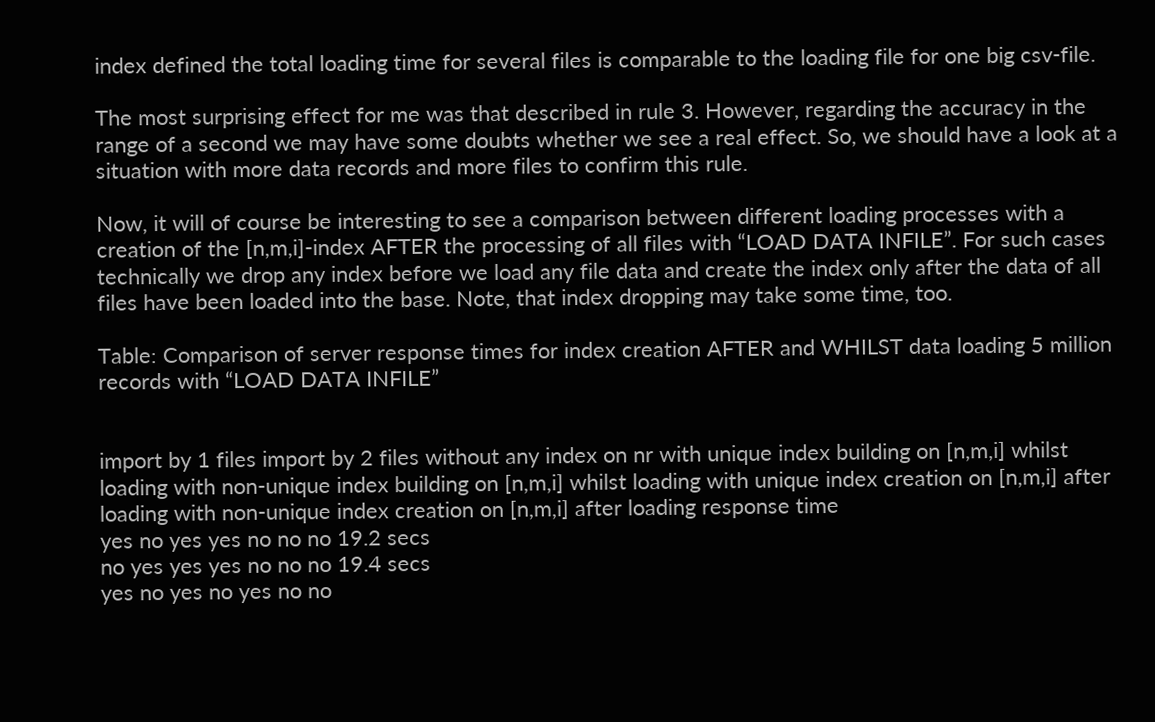index defined the total loading time for several files is comparable to the loading file for one big csv-file.

The most surprising effect for me was that described in rule 3. However, regarding the accuracy in the range of a second we may have some doubts whether we see a real effect. So, we should have a look at a situation with more data records and more files to confirm this rule.

Now, it will of course be interesting to see a comparison between different loading processes with a creation of the [n,m,i]-index AFTER the processing of all files with “LOAD DATA INFILE”. For such cases technically we drop any index before we load any file data and create the index only after the data of all files have been loaded into the base. Note, that index dropping may take some time, too.

Table: Comparison of server response times for index creation AFTER and WHILST data loading 5 million records with “LOAD DATA INFILE”


import by 1 files import by 2 files without any index on nr with unique index building on [n,m,i] whilst loading with non-unique index building on [n,m,i] whilst loading with unique index creation on [n,m,i] after loading with non-unique index creation on [n,m,i] after loading response time
yes no yes yes no no no 19.2 secs
no yes yes yes no no no 19.4 secs
yes no yes no yes no no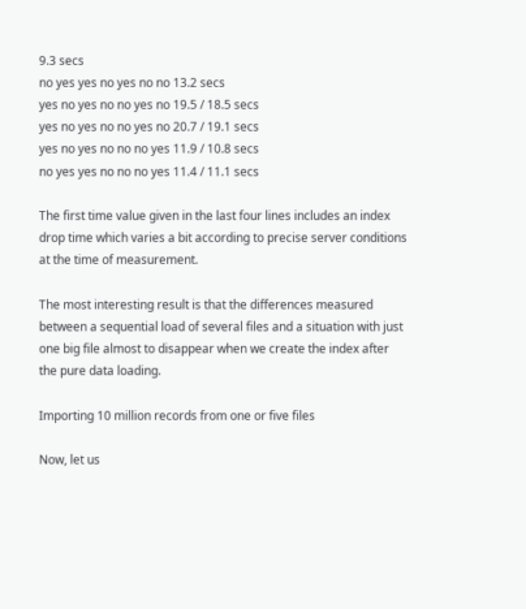9.3 secs
no yes yes no yes no no 13.2 secs
yes no yes no no yes no 19.5 / 18.5 secs
yes no yes no no yes no 20.7 / 19.1 secs
yes no yes no no no yes 11.9 / 10.8 secs
no yes yes no no no yes 11.4 / 11.1 secs

The first time value given in the last four lines includes an index drop time which varies a bit according to precise server conditions at the time of measurement.

The most interesting result is that the differences measured between a sequential load of several files and a situation with just one big file almost to disappear when we create the index after the pure data loading.

Importing 10 million records from one or five files

Now, let us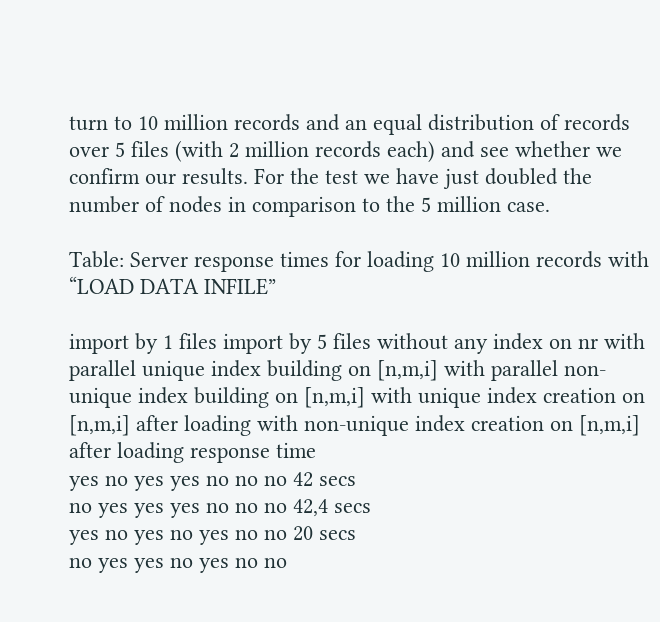turn to 10 million records and an equal distribution of records over 5 files (with 2 million records each) and see whether we confirm our results. For the test we have just doubled the number of nodes in comparison to the 5 million case.

Table: Server response times for loading 10 million records with “LOAD DATA INFILE”

import by 1 files import by 5 files without any index on nr with parallel unique index building on [n,m,i] with parallel non-unique index building on [n,m,i] with unique index creation on [n,m,i] after loading with non-unique index creation on [n,m,i] after loading response time
yes no yes yes no no no 42 secs
no yes yes yes no no no 42,4 secs
yes no yes no yes no no 20 secs
no yes yes no yes no no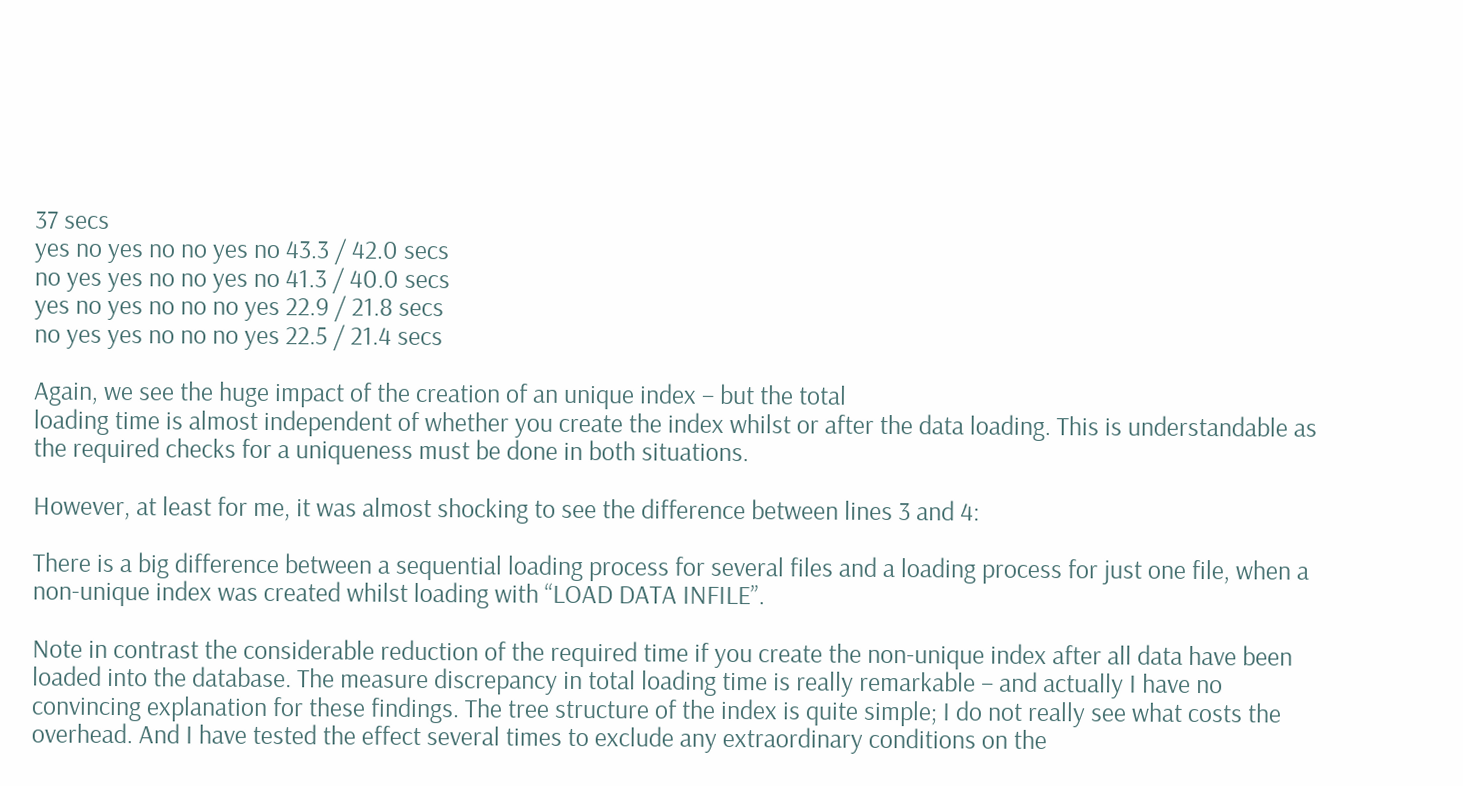37 secs
yes no yes no no yes no 43.3 / 42.0 secs
no yes yes no no yes no 41.3 / 40.0 secs
yes no yes no no no yes 22.9 / 21.8 secs
no yes yes no no no yes 22.5 / 21.4 secs

Again, we see the huge impact of the creation of an unique index – but the total
loading time is almost independent of whether you create the index whilst or after the data loading. This is understandable as the required checks for a uniqueness must be done in both situations.

However, at least for me, it was almost shocking to see the difference between lines 3 and 4:

There is a big difference between a sequential loading process for several files and a loading process for just one file, when a non-unique index was created whilst loading with “LOAD DATA INFILE”.

Note in contrast the considerable reduction of the required time if you create the non-unique index after all data have been loaded into the database. The measure discrepancy in total loading time is really remarkable – and actually I have no convincing explanation for these findings. The tree structure of the index is quite simple; I do not really see what costs the overhead. And I have tested the effect several times to exclude any extraordinary conditions on the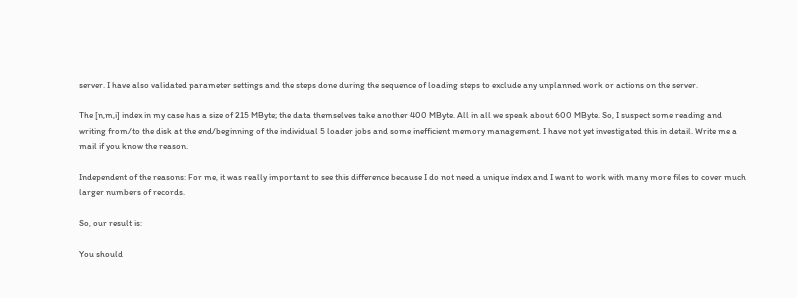server. I have also validated parameter settings and the steps done during the sequence of loading steps to exclude any unplanned work or actions on the server.

The [n,m,i] index in my case has a size of 215 MByte; the data themselves take another 400 MByte. All in all we speak about 600 MByte. So, I suspect some reading and writing from/to the disk at the end/beginning of the individual 5 loader jobs and some inefficient memory management. I have not yet investigated this in detail. Write me a mail if you know the reason.

Independent of the reasons: For me, it was really important to see this difference because I do not need a unique index and I want to work with many more files to cover much larger numbers of records.

So, our result is:

You should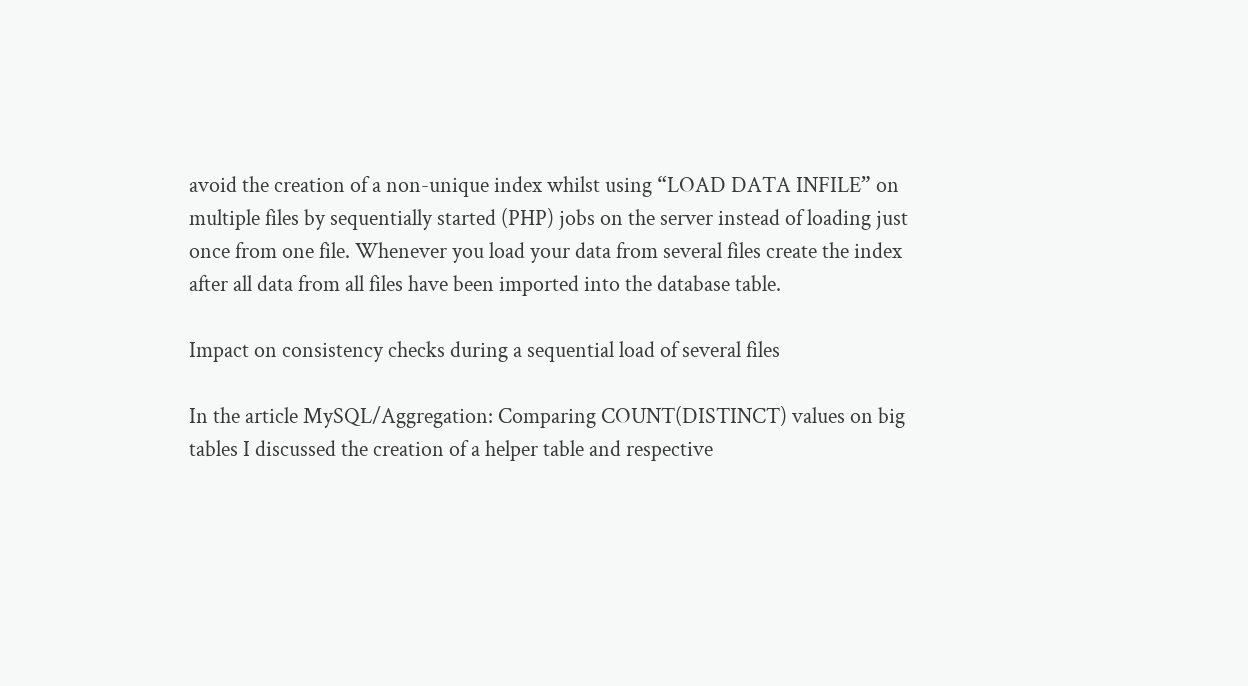avoid the creation of a non-unique index whilst using “LOAD DATA INFILE” on multiple files by sequentially started (PHP) jobs on the server instead of loading just once from one file. Whenever you load your data from several files create the index after all data from all files have been imported into the database table.

Impact on consistency checks during a sequential load of several files

In the article MySQL/Aggregation: Comparing COUNT(DISTINCT) values on big tables I discussed the creation of a helper table and respective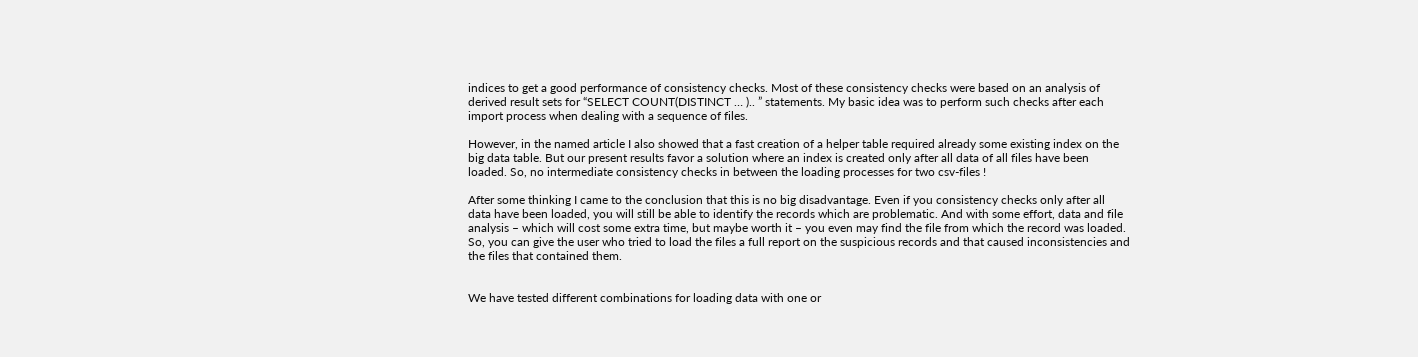indices to get a good performance of consistency checks. Most of these consistency checks were based on an analysis of derived result sets for “SELECT COUNT(DISTINCT … ).. ” statements. My basic idea was to perform such checks after each import process when dealing with a sequence of files.

However, in the named article I also showed that a fast creation of a helper table required already some existing index on the big data table. But our present results favor a solution where an index is created only after all data of all files have been loaded. So, no intermediate consistency checks in between the loading processes for two csv-files !

After some thinking I came to the conclusion that this is no big disadvantage. Even if you consistency checks only after all data have been loaded, you will still be able to identify the records which are problematic. And with some effort, data and file analysis – which will cost some extra time, but maybe worth it – you even may find the file from which the record was loaded. So, you can give the user who tried to load the files a full report on the suspicious records and that caused inconsistencies and the files that contained them.


We have tested different combinations for loading data with one or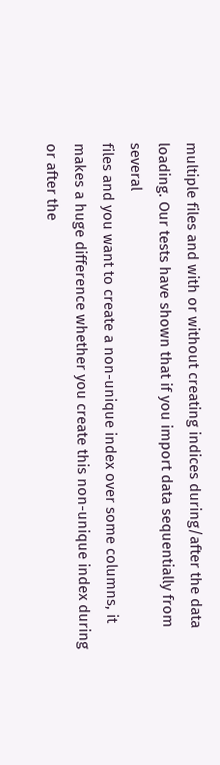multiple files and with or without creating indices during/after the data loading. Our tests have shown that if you import data sequentially from several
files and you want to create a non-unique index over some columns, it makes a huge difference whether you create this non-unique index during or after the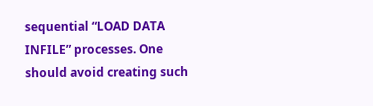sequential “LOAD DATA INFILE” processes. One should avoid creating such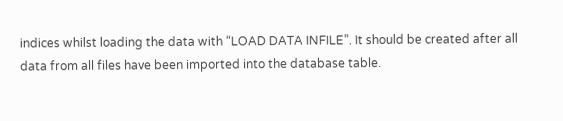indices whilst loading the data with “LOAD DATA INFILE”. It should be created after all data from all files have been imported into the database table.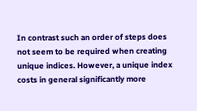In contrast such an order of steps does not seem to be required when creating unique indices. However, a unique index costs in general significantly more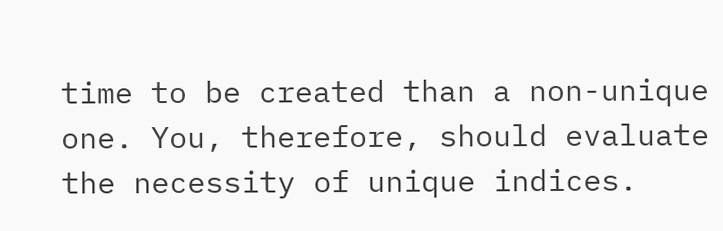time to be created than a non-unique one. You, therefore, should evaluate the necessity of unique indices.